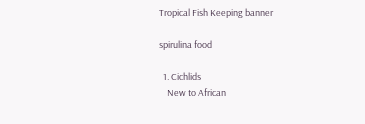Tropical Fish Keeping banner

spirulina food

  1. Cichlids
    New to African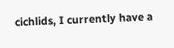cichlids, I currently have a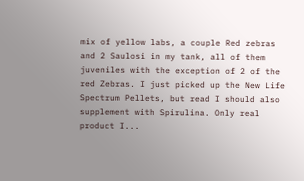mix of yellow labs, a couple Red zebras and 2 Saulosi in my tank, all of them juveniles with the exception of 2 of the red Zebras. I just picked up the New Life Spectrum Pellets, but read I should also supplement with Spirulina. Only real product I...